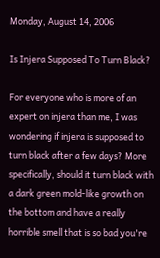Monday, August 14, 2006

Is Injera Supposed To Turn Black?

For everyone who is more of an expert on injera than me, I was wondering if injera is supposed to turn black after a few days? More specifically, should it turn black with a dark green mold-like growth on the bottom and have a really horrible smell that is so bad you're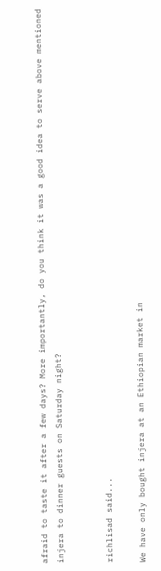afraid to taste it after a few days? More importantly, do you think it was a good idea to serve above mentioned injera to dinner guests on Saturday night?


richlisad said...

We have only bought injera at an Ethiopian market in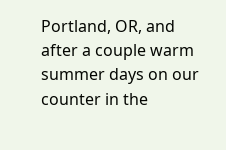Portland, OR, and after a couple warm summer days on our counter in the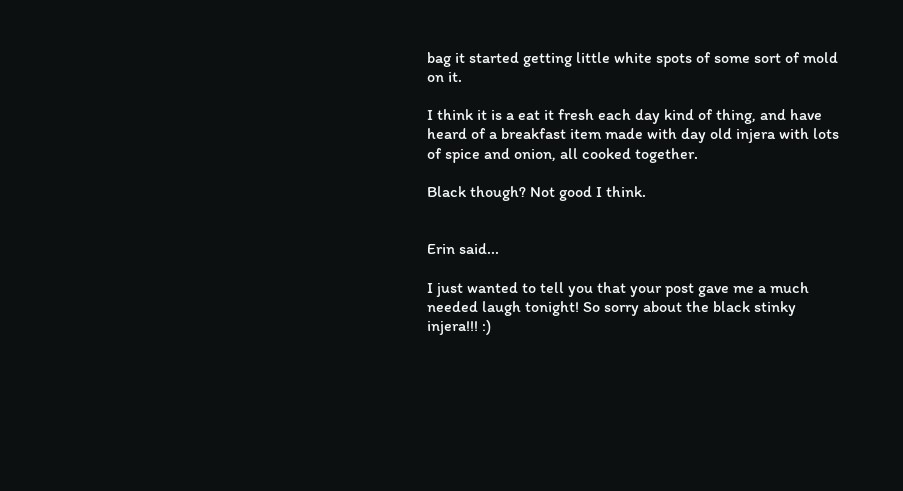bag it started getting little white spots of some sort of mold on it.

I think it is a eat it fresh each day kind of thing, and have heard of a breakfast item made with day old injera with lots of spice and onion, all cooked together.

Black though? Not good I think.


Erin said...

I just wanted to tell you that your post gave me a much needed laugh tonight! So sorry about the black stinky injera!!! :)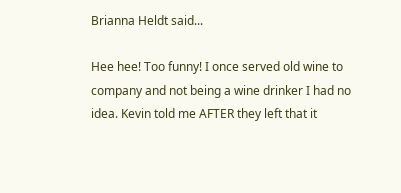Brianna Heldt said...

Hee hee! Too funny! I once served old wine to company and not being a wine drinker I had no idea. Kevin told me AFTER they left that it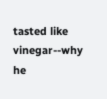tasted like vinegar--why he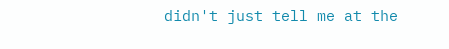didn't just tell me at the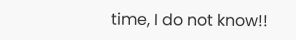time, I do not know!!